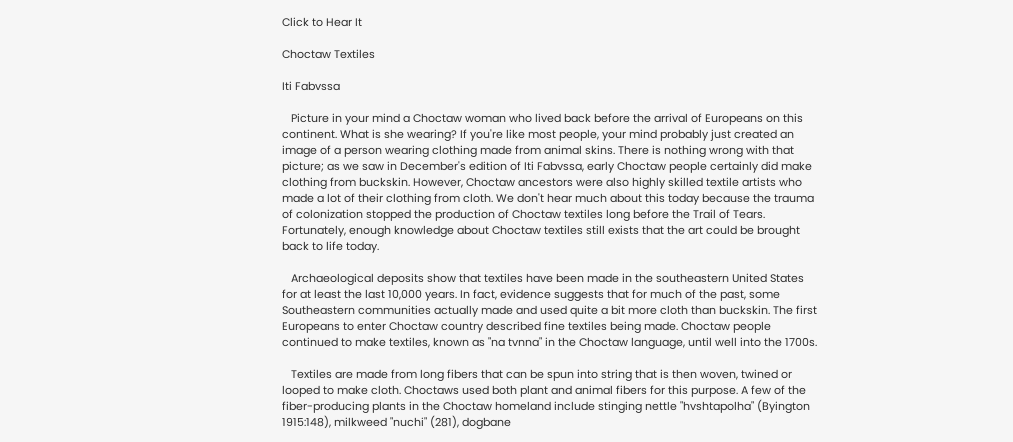Click to Hear It

Choctaw Textiles

Iti Fabvssa

   Picture in your mind a Choctaw woman who lived back before the arrival of Europeans on this continent. What is she wearing? If you're like most people, your mind probably just created an image of a person wearing clothing made from animal skins. There is nothing wrong with that picture; as we saw in December's edition of Iti Fabvssa, early Choctaw people certainly did make clothing from buckskin. However, Choctaw ancestors were also highly skilled textile artists who made a lot of their clothing from cloth. We don't hear much about this today because the trauma of colonization stopped the production of Choctaw textiles long before the Trail of Tears. Fortunately, enough knowledge about Choctaw textiles still exists that the art could be brought back to life today.

   Archaeological deposits show that textiles have been made in the southeastern United States for at least the last 10,000 years. In fact, evidence suggests that for much of the past, some Southeastern communities actually made and used quite a bit more cloth than buckskin. The first Europeans to enter Choctaw country described fine textiles being made. Choctaw people continued to make textiles, known as "na tvnna" in the Choctaw language, until well into the 1700s.

   Textiles are made from long fibers that can be spun into string that is then woven, twined or looped to make cloth. Choctaws used both plant and animal fibers for this purpose. A few of the fiber-producing plants in the Choctaw homeland include stinging nettle "hvshtapolha" (Byington 1915:148), milkweed "nuchi" (281), dogbane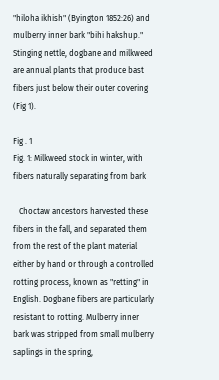"hiloha ikhish" (Byington 1852:26) and mulberry inner bark "bihi hakshup." Stinging nettle, dogbane and milkweed are annual plants that produce bast fibers just below their outer covering (Fig 1).

Fig . 1
Fig. 1: Milkweed stock in winter, with fibers naturally separating from bark

   Choctaw ancestors harvested these fibers in the fall, and separated them from the rest of the plant material either by hand or through a controlled rotting process, known as "retting" in English. Dogbane fibers are particularly resistant to rotting. Mulberry inner bark was stripped from small mulberry saplings in the spring,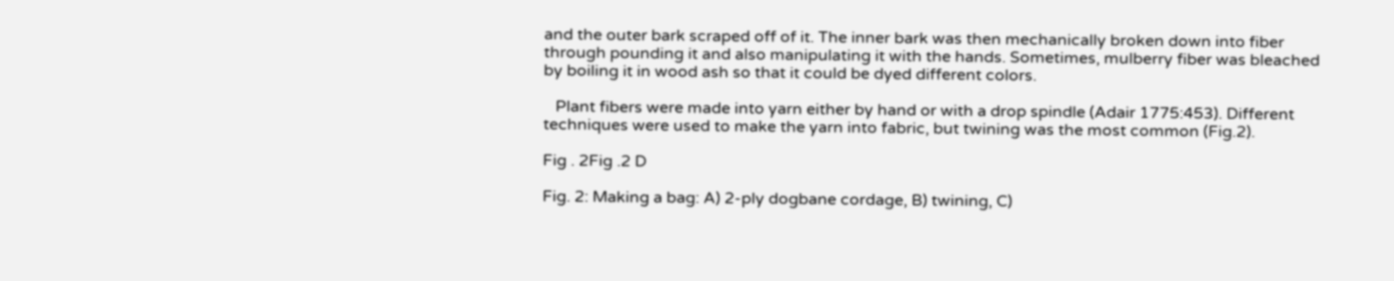and the outer bark scraped off of it. The inner bark was then mechanically broken down into fiber through pounding it and also manipulating it with the hands. Sometimes, mulberry fiber was bleached by boiling it in wood ash so that it could be dyed different colors.

   Plant fibers were made into yarn either by hand or with a drop spindle (Adair 1775:453). Different techniques were used to make the yarn into fabric, but twining was the most common (Fig.2).

Fig . 2Fig .2 D

Fig. 2: Making a bag: A) 2-ply dogbane cordage, B) twining, C)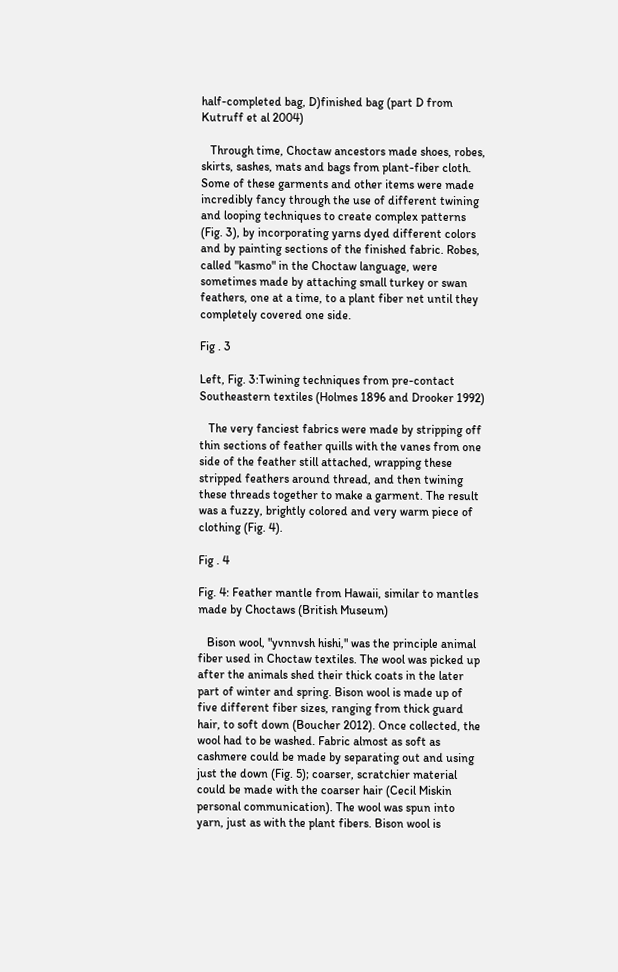half-completed bag, D)finished bag (part D from Kutruff et al 2004)

   Through time, Choctaw ancestors made shoes, robes, skirts, sashes, mats and bags from plant-fiber cloth. Some of these garments and other items were made incredibly fancy through the use of different twining and looping techniques to create complex patterns (Fig. 3), by incorporating yarns dyed different colors and by painting sections of the finished fabric. Robes, called "kasmo" in the Choctaw language, were sometimes made by attaching small turkey or swan feathers, one at a time, to a plant fiber net until they completely covered one side.

Fig . 3

Left, Fig. 3:Twining techniques from pre-contact Southeastern textiles (Holmes 1896 and Drooker 1992)

   The very fanciest fabrics were made by stripping off thin sections of feather quills with the vanes from one side of the feather still attached, wrapping these stripped feathers around thread, and then twining these threads together to make a garment. The result was a fuzzy, brightly colored and very warm piece of clothing (Fig. 4).

Fig . 4

Fig. 4: Feather mantle from Hawaii, similar to mantles made by Choctaws (British Museum)

   Bison wool, "yvnnvsh hishi," was the principle animal fiber used in Choctaw textiles. The wool was picked up after the animals shed their thick coats in the later part of winter and spring. Bison wool is made up of five different fiber sizes, ranging from thick guard hair, to soft down (Boucher 2012). Once collected, the wool had to be washed. Fabric almost as soft as cashmere could be made by separating out and using just the down (Fig. 5); coarser, scratchier material could be made with the coarser hair (Cecil Miskin personal communication). The wool was spun into yarn, just as with the plant fibers. Bison wool is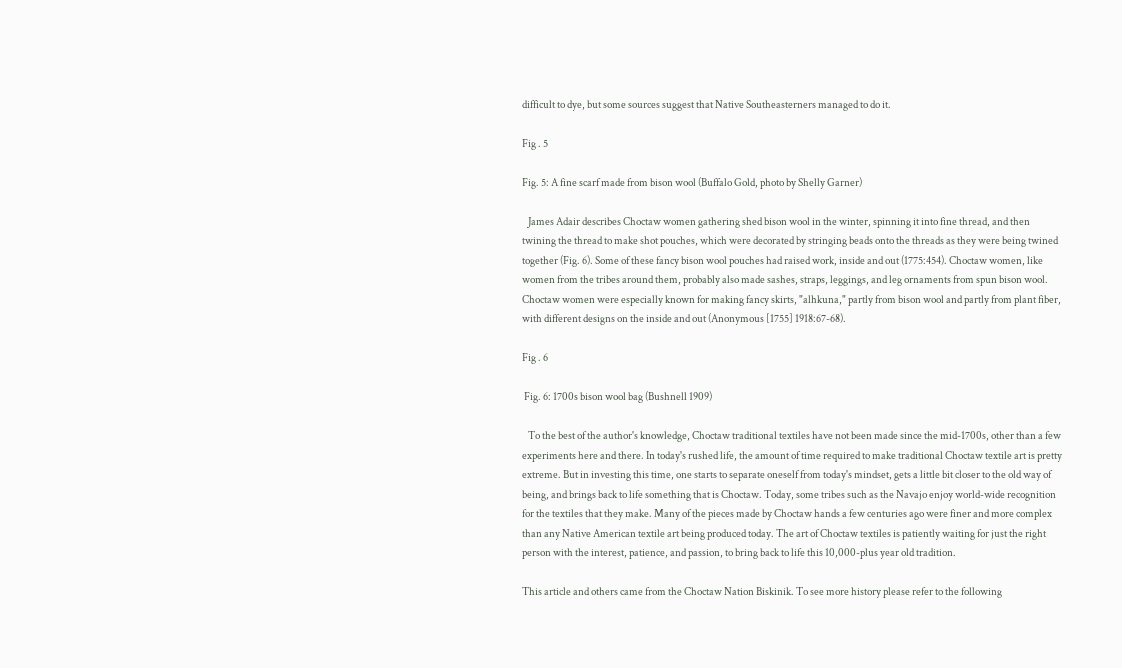difficult to dye, but some sources suggest that Native Southeasterners managed to do it.

Fig . 5

Fig. 5: A fine scarf made from bison wool (Buffalo Gold, photo by Shelly Garner)

   James Adair describes Choctaw women gathering shed bison wool in the winter, spinning it into fine thread, and then twining the thread to make shot pouches, which were decorated by stringing beads onto the threads as they were being twined together (Fig. 6). Some of these fancy bison wool pouches had raised work, inside and out (1775:454). Choctaw women, like women from the tribes around them, probably also made sashes, straps, leggings, and leg ornaments from spun bison wool. Choctaw women were especially known for making fancy skirts, "alhkuna," partly from bison wool and partly from plant fiber, with different designs on the inside and out (Anonymous [1755] 1918:67-68).

Fig . 6

 Fig. 6: 1700s bison wool bag (Bushnell 1909)

   To the best of the author's knowledge, Choctaw traditional textiles have not been made since the mid-1700s, other than a few experiments here and there. In today's rushed life, the amount of time required to make traditional Choctaw textile art is pretty extreme. But in investing this time, one starts to separate oneself from today's mindset, gets a little bit closer to the old way of being, and brings back to life something that is Choctaw. Today, some tribes such as the Navajo enjoy world-wide recognition for the textiles that they make. Many of the pieces made by Choctaw hands a few centuries ago were finer and more complex than any Native American textile art being produced today. The art of Choctaw textiles is patiently waiting for just the right person with the interest, patience, and passion, to bring back to life this 10,000-plus year old tradition.

This article and others came from the Choctaw Nation Biskinik. To see more history please refer to the following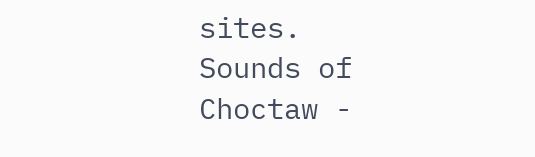sites.
Sounds of Choctaw -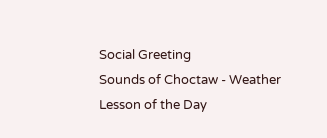Social Greeting
Sounds of Choctaw - Weather
Lesson of the Day